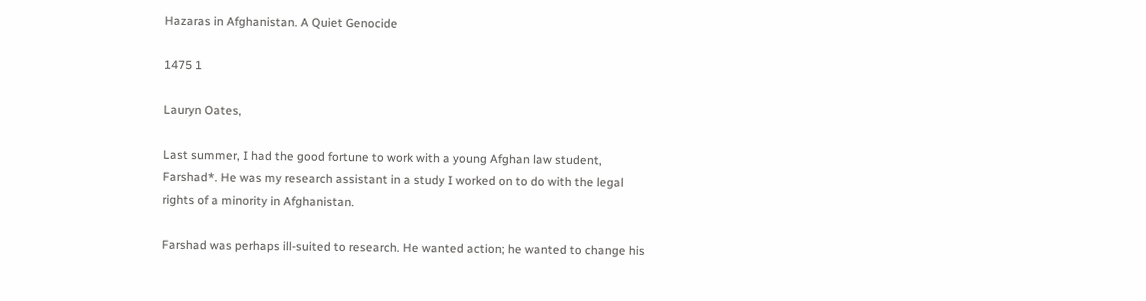Hazaras in Afghanistan. A Quiet Genocide

1475 1

Lauryn Oates,

Last summer, I had the good fortune to work with a young Afghan law student, Farshad*. He was my research assistant in a study I worked on to do with the legal rights of a minority in Afghanistan.

Farshad was perhaps ill-suited to research. He wanted action; he wanted to change his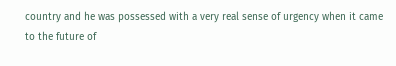country and he was possessed with a very real sense of urgency when it came to the future of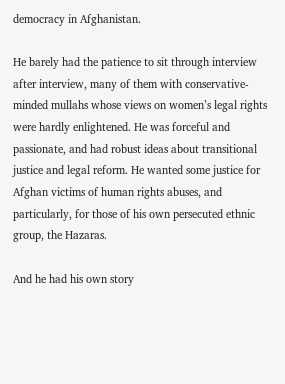democracy in Afghanistan.

He barely had the patience to sit through interview after interview, many of them with conservative-minded mullahs whose views on women’s legal rights were hardly enlightened. He was forceful and passionate, and had robust ideas about transitional justice and legal reform. He wanted some justice for Afghan victims of human rights abuses, and particularly, for those of his own persecuted ethnic group, the Hazaras.

And he had his own story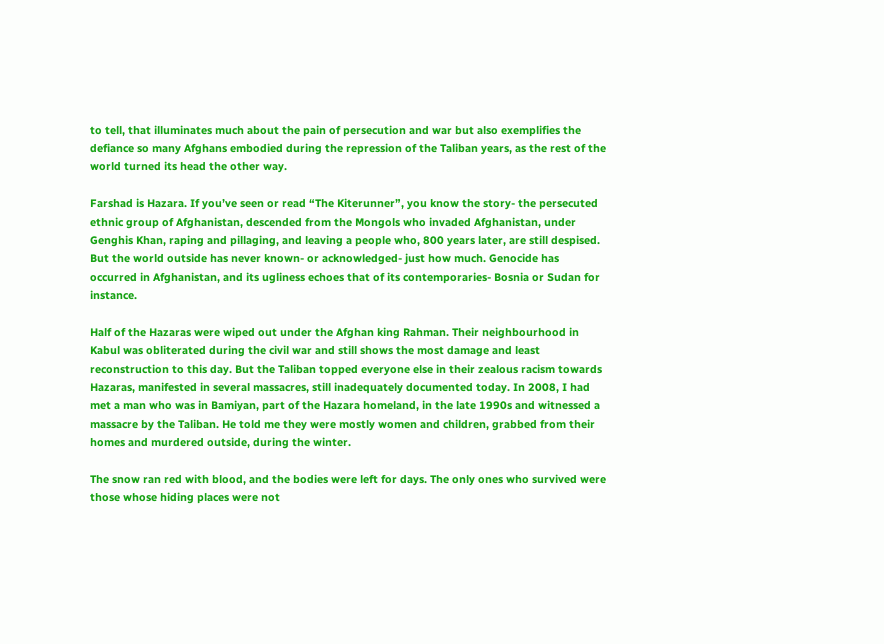to tell, that illuminates much about the pain of persecution and war but also exemplifies the defiance so many Afghans embodied during the repression of the Taliban years, as the rest of the world turned its head the other way.

Farshad is Hazara. If you’ve seen or read “The Kiterunner”, you know the story- the persecuted ethnic group of Afghanistan, descended from the Mongols who invaded Afghanistan, under Genghis Khan, raping and pillaging, and leaving a people who, 800 years later, are still despised. But the world outside has never known- or acknowledged- just how much. Genocide has occurred in Afghanistan, and its ugliness echoes that of its contemporaries- Bosnia or Sudan for instance.

Half of the Hazaras were wiped out under the Afghan king Rahman. Their neighbourhood in Kabul was obliterated during the civil war and still shows the most damage and least reconstruction to this day. But the Taliban topped everyone else in their zealous racism towards Hazaras, manifested in several massacres, still inadequately documented today. In 2008, I had met a man who was in Bamiyan, part of the Hazara homeland, in the late 1990s and witnessed a massacre by the Taliban. He told me they were mostly women and children, grabbed from their homes and murdered outside, during the winter.

The snow ran red with blood, and the bodies were left for days. The only ones who survived were those whose hiding places were not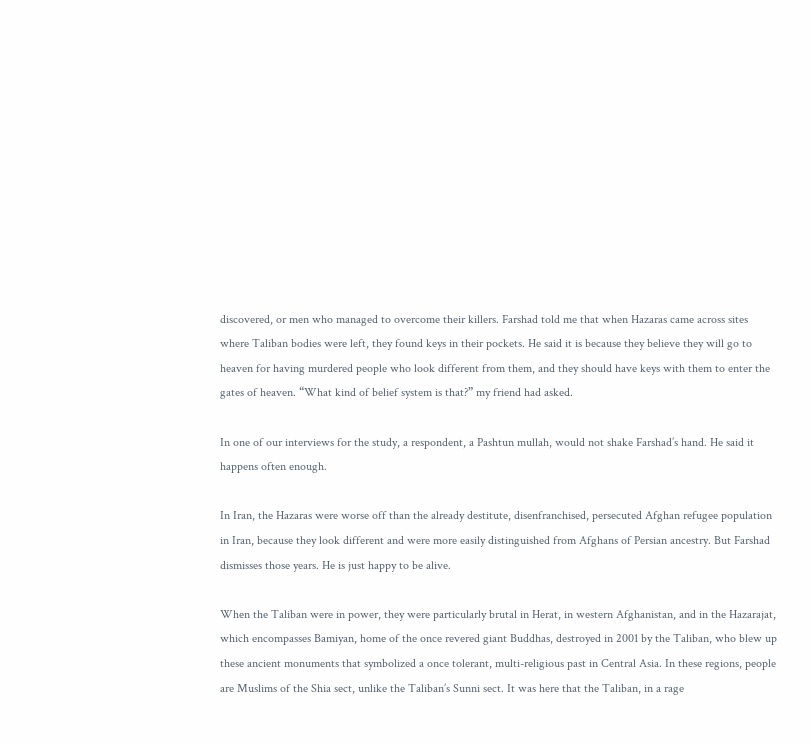discovered, or men who managed to overcome their killers. Farshad told me that when Hazaras came across sites where Taliban bodies were left, they found keys in their pockets. He said it is because they believe they will go to heaven for having murdered people who look different from them, and they should have keys with them to enter the gates of heaven. “What kind of belief system is that?” my friend had asked.

In one of our interviews for the study, a respondent, a Pashtun mullah, would not shake Farshad’s hand. He said it happens often enough.

In Iran, the Hazaras were worse off than the already destitute, disenfranchised, persecuted Afghan refugee population in Iran, because they look different and were more easily distinguished from Afghans of Persian ancestry. But Farshad dismisses those years. He is just happy to be alive.

When the Taliban were in power, they were particularly brutal in Herat, in western Afghanistan, and in the Hazarajat, which encompasses Bamiyan, home of the once revered giant Buddhas, destroyed in 2001 by the Taliban, who blew up these ancient monuments that symbolized a once tolerant, multi-religious past in Central Asia. In these regions, people are Muslims of the Shia sect, unlike the Taliban’s Sunni sect. It was here that the Taliban, in a rage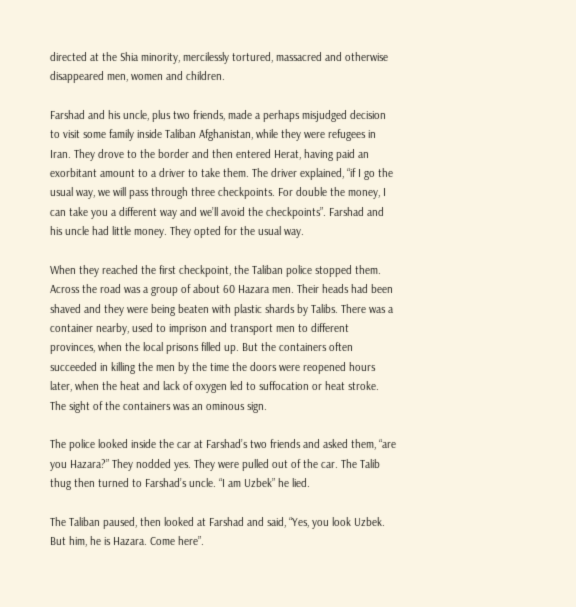directed at the Shia minority, mercilessly tortured, massacred and otherwise disappeared men, women and children.

Farshad and his uncle, plus two friends, made a perhaps misjudged decision to visit some family inside Taliban Afghanistan, while they were refugees in Iran. They drove to the border and then entered Herat, having paid an exorbitant amount to a driver to take them. The driver explained, “if I go the usual way, we will pass through three checkpoints. For double the money, I can take you a different way and we’ll avoid the checkpoints”. Farshad and his uncle had little money. They opted for the usual way.

When they reached the first checkpoint, the Taliban police stopped them. Across the road was a group of about 60 Hazara men. Their heads had been shaved and they were being beaten with plastic shards by Talibs. There was a container nearby, used to imprison and transport men to different provinces, when the local prisons filled up. But the containers often succeeded in killing the men by the time the doors were reopened hours later, when the heat and lack of oxygen led to suffocation or heat stroke. The sight of the containers was an ominous sign.

The police looked inside the car at Farshad’s two friends and asked them, “are you Hazara?” They nodded yes. They were pulled out of the car. The Talib thug then turned to Farshad’s uncle. “I am Uzbek” he lied.

The Taliban paused, then looked at Farshad and said, “Yes, you look Uzbek. But him, he is Hazara. Come here”.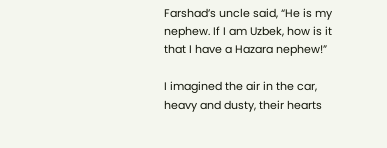Farshad’s uncle said, “He is my nephew. If I am Uzbek, how is it that I have a Hazara nephew!”

I imagined the air in the car, heavy and dusty, their hearts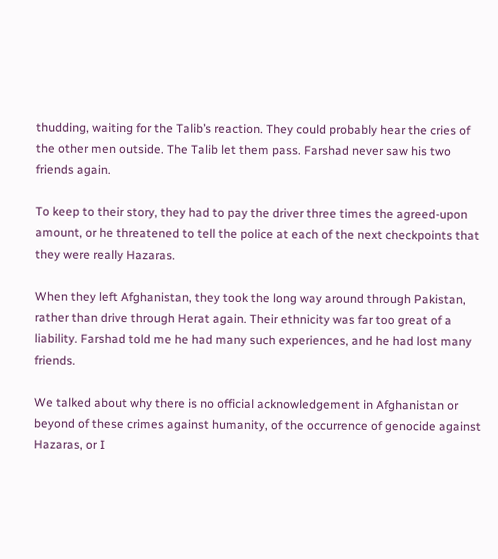thudding, waiting for the Talib’s reaction. They could probably hear the cries of the other men outside. The Talib let them pass. Farshad never saw his two friends again.

To keep to their story, they had to pay the driver three times the agreed-upon amount, or he threatened to tell the police at each of the next checkpoints that they were really Hazaras.

When they left Afghanistan, they took the long way around through Pakistan, rather than drive through Herat again. Their ethnicity was far too great of a liability. Farshad told me he had many such experiences, and he had lost many friends.

We talked about why there is no official acknowledgement in Afghanistan or beyond of these crimes against humanity, of the occurrence of genocide against Hazaras, or I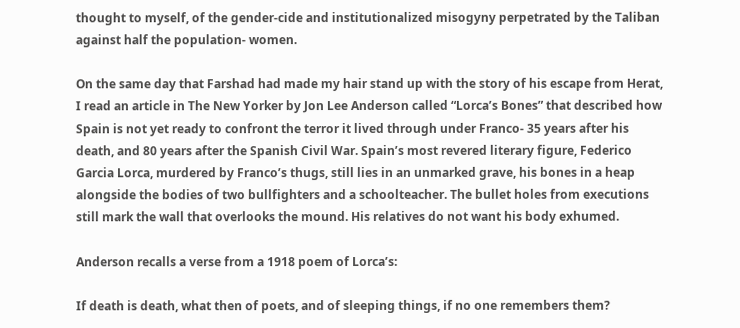thought to myself, of the gender-cide and institutionalized misogyny perpetrated by the Taliban against half the population- women.

On the same day that Farshad had made my hair stand up with the story of his escape from Herat, I read an article in The New Yorker by Jon Lee Anderson called “Lorca’s Bones” that described how Spain is not yet ready to confront the terror it lived through under Franco- 35 years after his death, and 80 years after the Spanish Civil War. Spain’s most revered literary figure, Federico Garcia Lorca, murdered by Franco’s thugs, still lies in an unmarked grave, his bones in a heap alongside the bodies of two bullfighters and a schoolteacher. The bullet holes from executions still mark the wall that overlooks the mound. His relatives do not want his body exhumed.

Anderson recalls a verse from a 1918 poem of Lorca’s:

If death is death, what then of poets, and of sleeping things, if no one remembers them?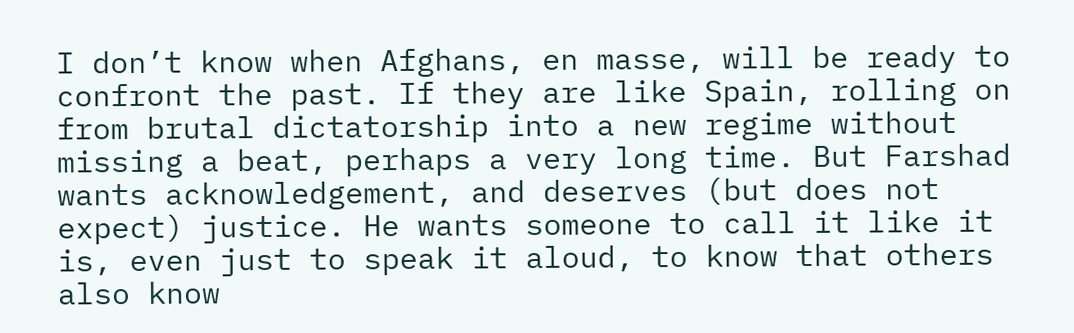I don’t know when Afghans, en masse, will be ready to confront the past. If they are like Spain, rolling on from brutal dictatorship into a new regime without missing a beat, perhaps a very long time. But Farshad wants acknowledgement, and deserves (but does not expect) justice. He wants someone to call it like it is, even just to speak it aloud, to know that others also know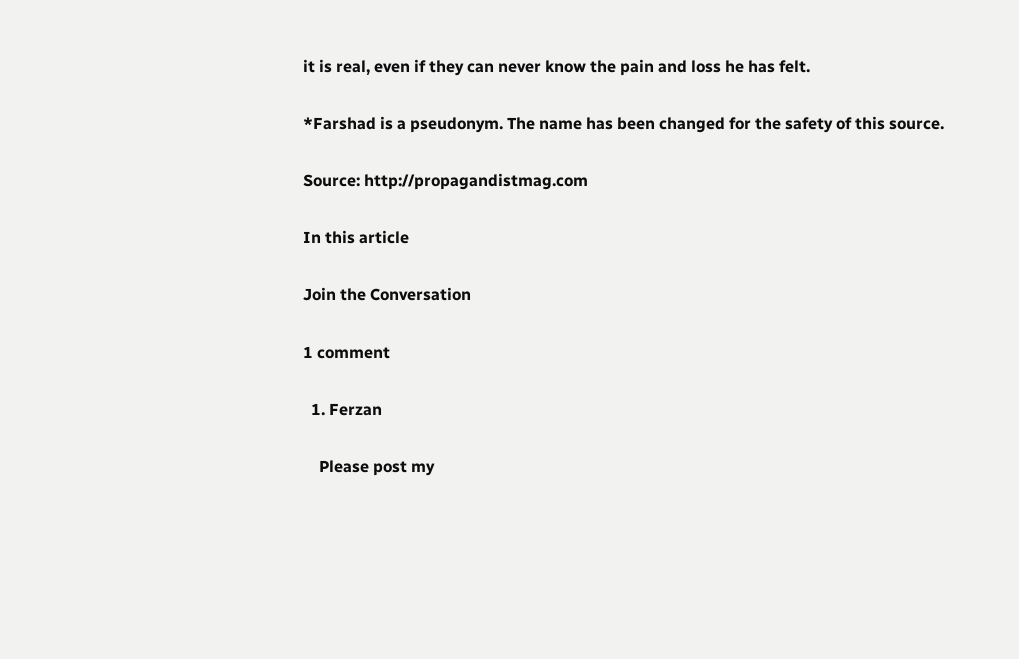it is real, even if they can never know the pain and loss he has felt.

*Farshad is a pseudonym. The name has been changed for the safety of this source.

Source: http://propagandistmag.com

In this article

Join the Conversation

1 comment

  1. Ferzan

    Please post my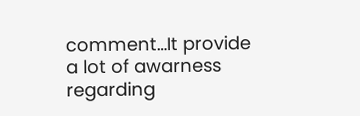comment…It provide a lot of awarness regarding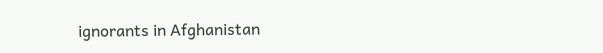ignorants in Afghanistan